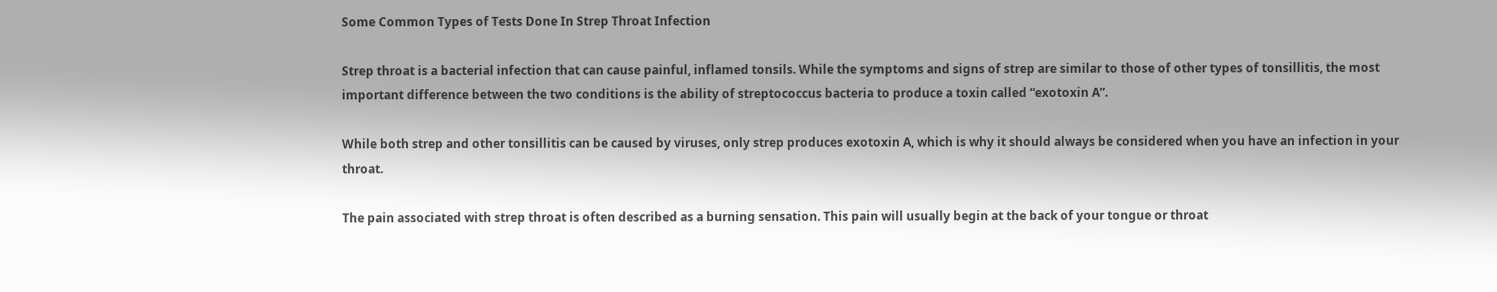Some Common Types of Tests Done In Strep Throat Infection

Strep throat is a bacterial infection that can cause painful, inflamed tonsils. While the symptoms and signs of strep are similar to those of other types of tonsillitis, the most important difference between the two conditions is the ability of streptococcus bacteria to produce a toxin called “exotoxin A”.

While both strep and other tonsillitis can be caused by viruses, only strep produces exotoxin A, which is why it should always be considered when you have an infection in your throat.

The pain associated with strep throat is often described as a burning sensation. This pain will usually begin at the back of your tongue or throat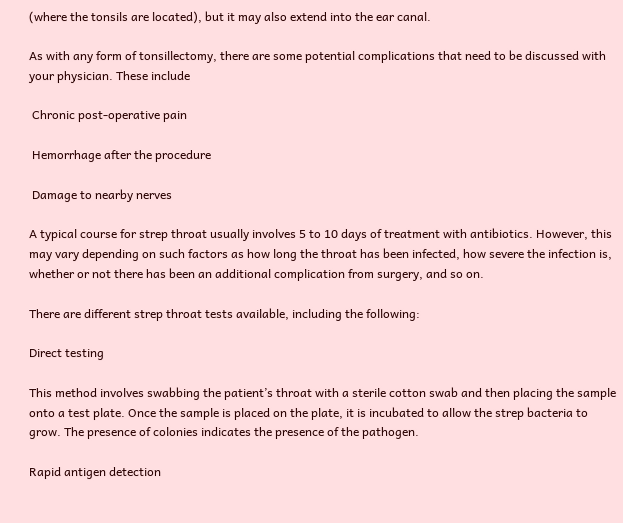(where the tonsils are located), but it may also extend into the ear canal.

As with any form of tonsillectomy, there are some potential complications that need to be discussed with your physician. These include

 Chronic post-operative pain

 Hemorrhage after the procedure

 Damage to nearby nerves

A typical course for strep throat usually involves 5 to 10 days of treatment with antibiotics. However, this may vary depending on such factors as how long the throat has been infected, how severe the infection is, whether or not there has been an additional complication from surgery, and so on.

There are different strep throat tests available, including the following:

Direct testing

This method involves swabbing the patient’s throat with a sterile cotton swab and then placing the sample onto a test plate. Once the sample is placed on the plate, it is incubated to allow the strep bacteria to grow. The presence of colonies indicates the presence of the pathogen.

Rapid antigen detection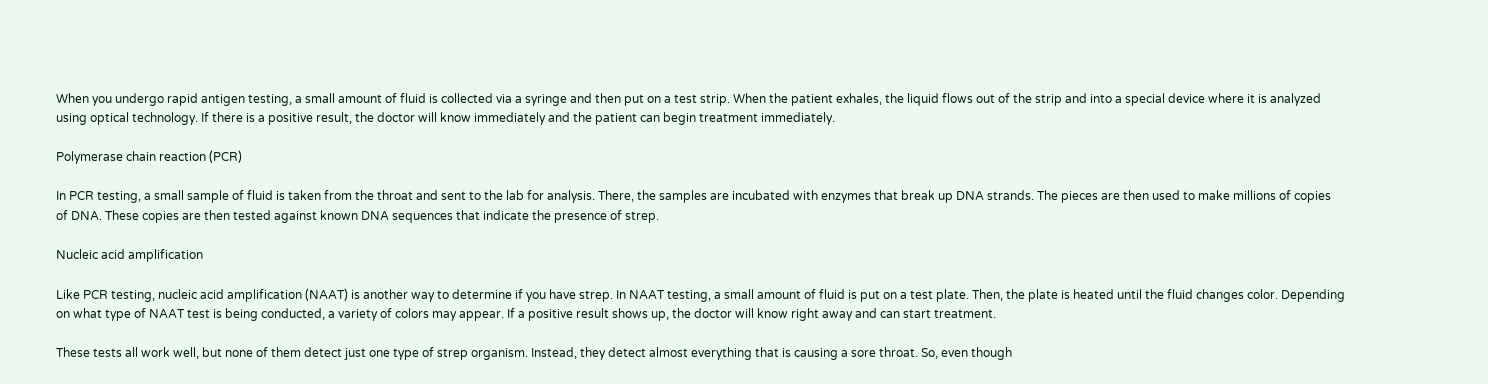When you undergo rapid antigen testing, a small amount of fluid is collected via a syringe and then put on a test strip. When the patient exhales, the liquid flows out of the strip and into a special device where it is analyzed using optical technology. If there is a positive result, the doctor will know immediately and the patient can begin treatment immediately.

Polymerase chain reaction (PCR)

In PCR testing, a small sample of fluid is taken from the throat and sent to the lab for analysis. There, the samples are incubated with enzymes that break up DNA strands. The pieces are then used to make millions of copies of DNA. These copies are then tested against known DNA sequences that indicate the presence of strep.

Nucleic acid amplification

Like PCR testing, nucleic acid amplification (NAAT) is another way to determine if you have strep. In NAAT testing, a small amount of fluid is put on a test plate. Then, the plate is heated until the fluid changes color. Depending on what type of NAAT test is being conducted, a variety of colors may appear. If a positive result shows up, the doctor will know right away and can start treatment.

These tests all work well, but none of them detect just one type of strep organism. Instead, they detect almost everything that is causing a sore throat. So, even though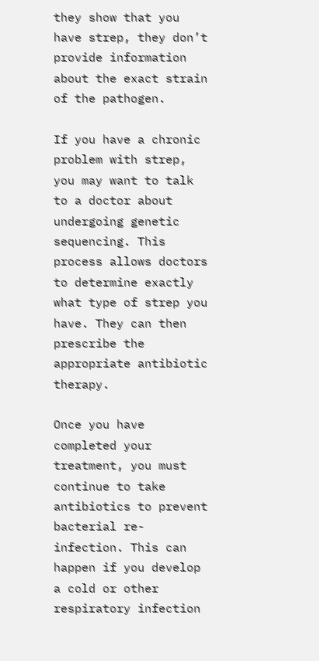they show that you have strep, they don’t provide information about the exact strain of the pathogen.

If you have a chronic problem with strep, you may want to talk to a doctor about undergoing genetic sequencing. This process allows doctors to determine exactly what type of strep you have. They can then prescribe the appropriate antibiotic therapy.

Once you have completed your treatment, you must continue to take antibiotics to prevent bacterial re-infection. This can happen if you develop a cold or other respiratory infection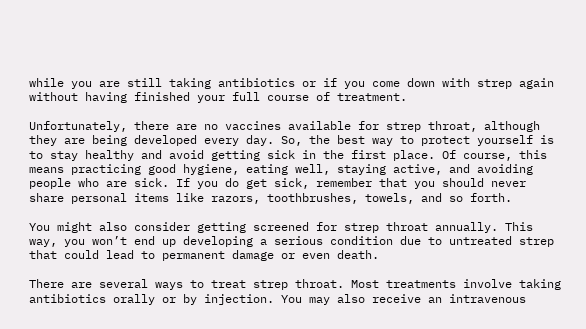while you are still taking antibiotics or if you come down with strep again without having finished your full course of treatment.

Unfortunately, there are no vaccines available for strep throat, although they are being developed every day. So, the best way to protect yourself is to stay healthy and avoid getting sick in the first place. Of course, this means practicing good hygiene, eating well, staying active, and avoiding people who are sick. If you do get sick, remember that you should never share personal items like razors, toothbrushes, towels, and so forth.

You might also consider getting screened for strep throat annually. This way, you won’t end up developing a serious condition due to untreated strep that could lead to permanent damage or even death.

There are several ways to treat strep throat. Most treatments involve taking antibiotics orally or by injection. You may also receive an intravenous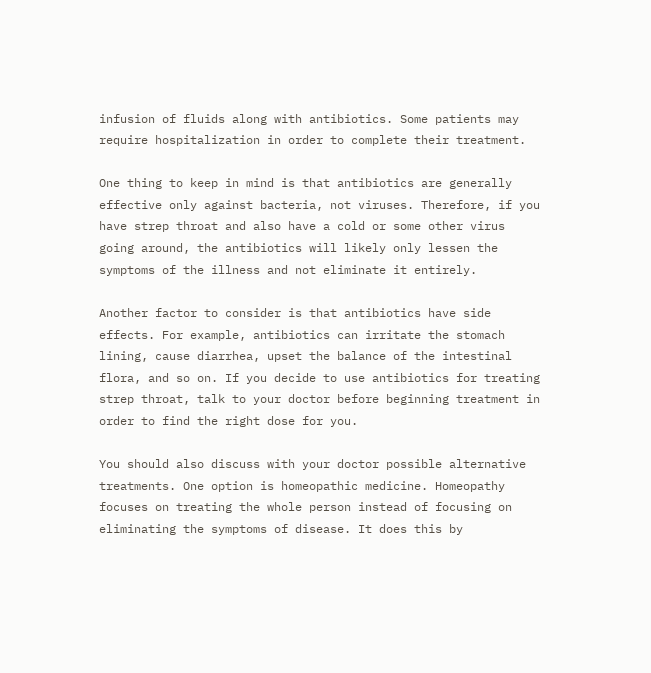infusion of fluids along with antibiotics. Some patients may require hospitalization in order to complete their treatment.

One thing to keep in mind is that antibiotics are generally effective only against bacteria, not viruses. Therefore, if you have strep throat and also have a cold or some other virus going around, the antibiotics will likely only lessen the symptoms of the illness and not eliminate it entirely.

Another factor to consider is that antibiotics have side effects. For example, antibiotics can irritate the stomach lining, cause diarrhea, upset the balance of the intestinal flora, and so on. If you decide to use antibiotics for treating strep throat, talk to your doctor before beginning treatment in order to find the right dose for you.

You should also discuss with your doctor possible alternative treatments. One option is homeopathic medicine. Homeopathy focuses on treating the whole person instead of focusing on eliminating the symptoms of disease. It does this by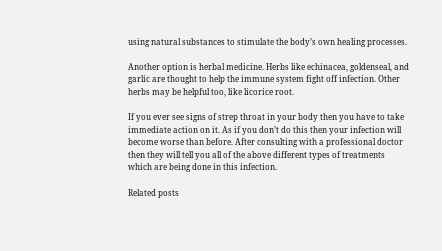using natural substances to stimulate the body’s own healing processes.

Another option is herbal medicine. Herbs like echinacea, goldenseal, and garlic are thought to help the immune system fight off infection. Other herbs may be helpful too, like licorice root.

If you ever see signs of strep throat in your body then you have to take immediate action on it. As if you don’t do this then your infection will become worse than before. After consulting with a professional doctor then they will tell you all of the above different types of treatments which are being done in this infection.

Related posts